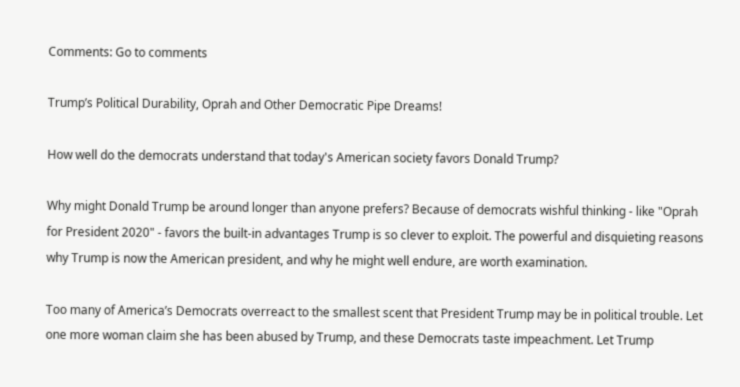Comments: Go to comments

Trump’s Political Durability, Oprah and Other Democratic Pipe Dreams!

How well do the democrats understand that today's American society favors Donald Trump?

Why might Donald Trump be around longer than anyone prefers? Because of democrats wishful thinking - like "Oprah for President 2020" - favors the built-in advantages Trump is so clever to exploit. The powerful and disquieting reasons why Trump is now the American president, and why he might well endure, are worth examination.

Too many of America’s Democrats overreact to the smallest scent that President Trump may be in political trouble. Let one more woman claim she has been abused by Trump, and these Democrats taste impeachment. Let Trump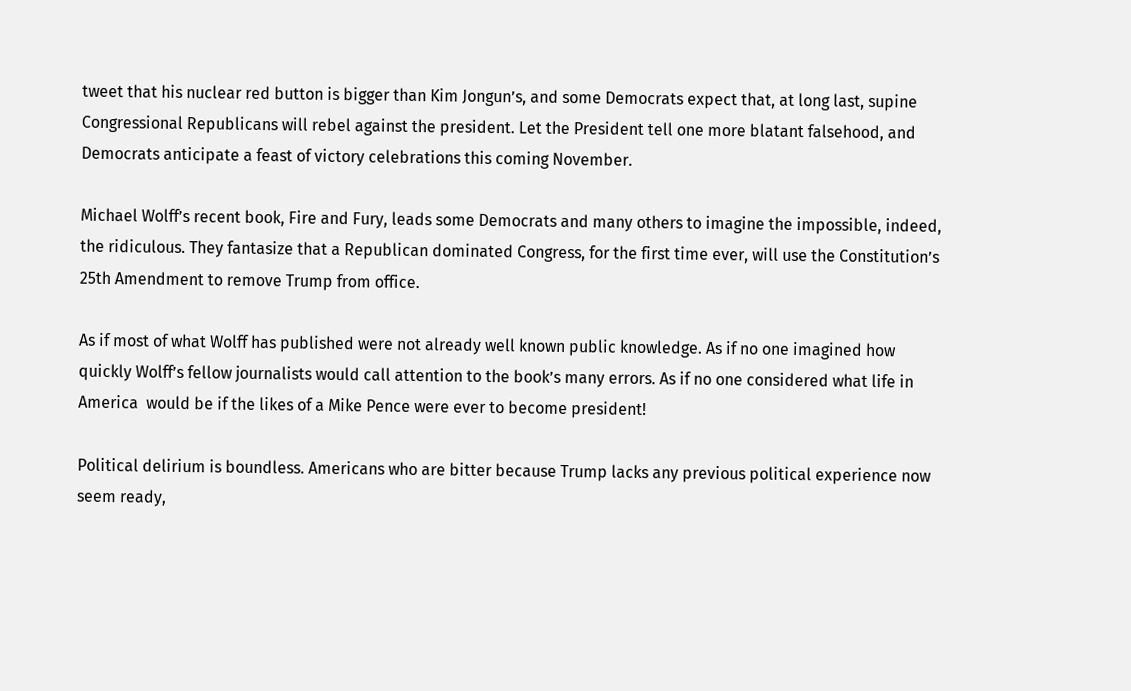tweet that his nuclear red button is bigger than Kim Jongun’s, and some Democrats expect that, at long last, supine Congressional Republicans will rebel against the president. Let the President tell one more blatant falsehood, and Democrats anticipate a feast of victory celebrations this coming November.

Michael Wolff’s recent book, Fire and Fury, leads some Democrats and many others to imagine the impossible, indeed, the ridiculous. They fantasize that a Republican dominated Congress, for the first time ever, will use the Constitution’s 25th Amendment to remove Trump from office.

As if most of what Wolff has published were not already well known public knowledge. As if no one imagined how quickly Wolff’s fellow journalists would call attention to the book’s many errors. As if no one considered what life in America  would be if the likes of a Mike Pence were ever to become president!

Political delirium is boundless. Americans who are bitter because Trump lacks any previous political experience now seem ready,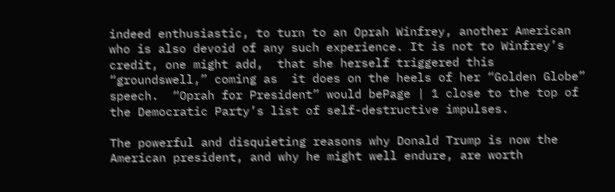indeed enthusiastic, to turn to an Oprah Winfrey, another American who is also devoid of any such experience. It is not to Winfrey’s credit, one might add,  that she herself triggered this “groundswell,” coming as  it does on the heels of her “Golden Globe” speech.  “Oprah for President” would bePage | 1 close to the top of the Democratic Party’s list of self-destructive impulses.

The powerful and disquieting reasons why Donald Trump is now the American president, and why he might well endure, are worth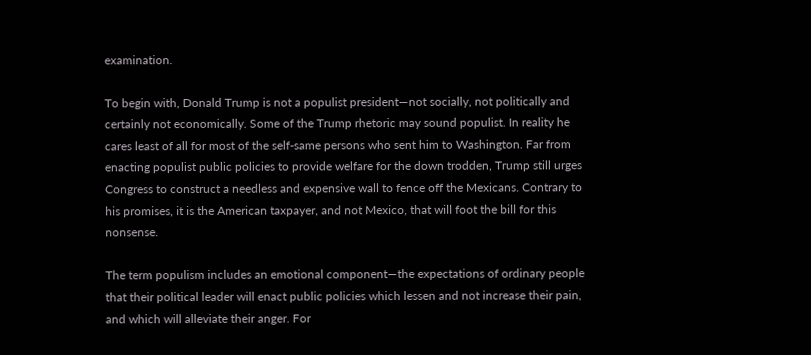examination.

To begin with, Donald Trump is not a populist president—not socially, not politically and certainly not economically. Some of the Trump rhetoric may sound populist. In reality he cares least of all for most of the self-same persons who sent him to Washington. Far from enacting populist public policies to provide welfare for the down trodden, Trump still urges Congress to construct a needless and expensive wall to fence off the Mexicans. Contrary to his promises, it is the American taxpayer, and not Mexico, that will foot the bill for this nonsense.

The term populism includes an emotional component—the expectations of ordinary people that their political leader will enact public policies which lessen and not increase their pain, and which will alleviate their anger. For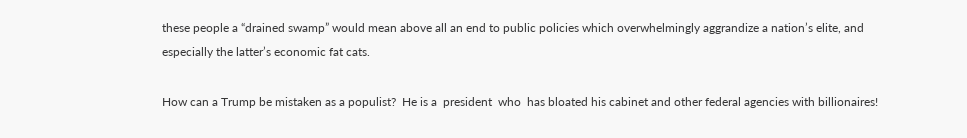these people a “drained swamp” would mean above all an end to public policies which overwhelmingly aggrandize a nation’s elite, and especially the latter’s economic fat cats.

How can a Trump be mistaken as a populist?  He is a  president  who  has bloated his cabinet and other federal agencies with billionaires!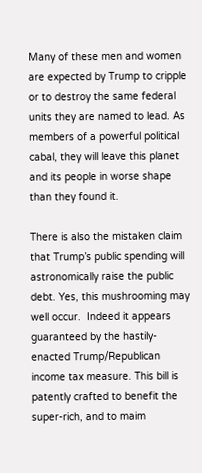Many of these men and women are expected by Trump to cripple or to destroy the same federal units they are named to lead. As members of a powerful political cabal, they will leave this planet and its people in worse shape than they found it.

There is also the mistaken claim that Trump’s public spending will astronomically raise the public debt. Yes, this mushrooming may well occur.  Indeed it appears guaranteed by the hastily-enacted Trump/Republican income tax measure. This bill is patently crafted to benefit the super-rich, and to maim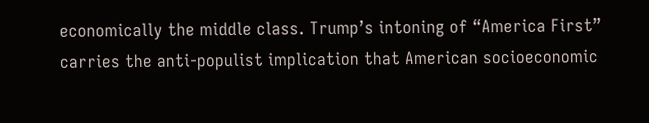economically the middle class. Trump’s intoning of “America First” carries the anti-populist implication that American socioeconomic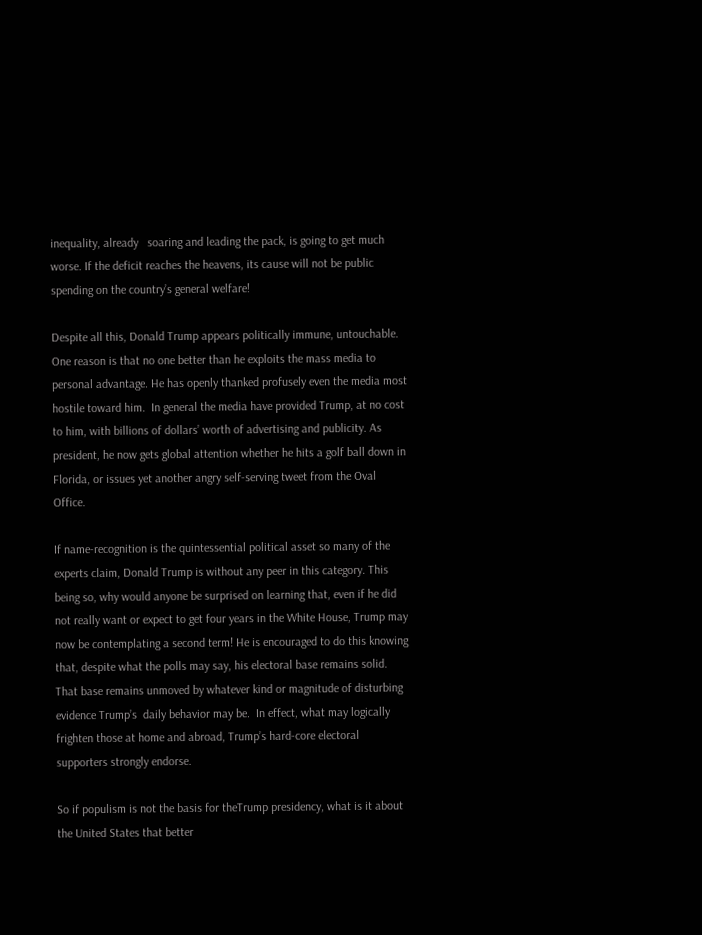inequality, already   soaring and leading the pack, is going to get much worse. If the deficit reaches the heavens, its cause will not be public spending on the country’s general welfare!

Despite all this, Donald Trump appears politically immune, untouchable. One reason is that no one better than he exploits the mass media to personal advantage. He has openly thanked profusely even the media most hostile toward him.  In general the media have provided Trump, at no cost to him, with billions of dollars’ worth of advertising and publicity. As president, he now gets global attention whether he hits a golf ball down in Florida, or issues yet another angry self-serving tweet from the Oval Office.

If name-recognition is the quintessential political asset so many of the experts claim, Donald Trump is without any peer in this category. This being so, why would anyone be surprised on learning that, even if he did not really want or expect to get four years in the White House, Trump may now be contemplating a second term! He is encouraged to do this knowing that, despite what the polls may say, his electoral base remains solid. That base remains unmoved by whatever kind or magnitude of disturbing evidence Trump’s  daily behavior may be.  In effect, what may logically frighten those at home and abroad, Trump’s hard-core electoral supporters strongly endorse.

So if populism is not the basis for theTrump presidency, what is it about the United States that better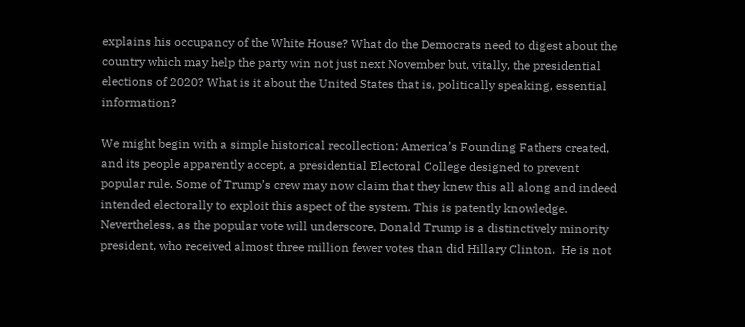explains his occupancy of the White House? What do the Democrats need to digest about the country which may help the party win not just next November but, vitally, the presidential elections of 2020? What is it about the United States that is, politically speaking, essential information?

We might begin with a simple historical recollection: America’s Founding Fathers created, and its people apparently accept, a presidential Electoral College designed to prevent popular rule. Some of Trump’s crew may now claim that they knew this all along and indeed intended electorally to exploit this aspect of the system. This is patently knowledge. Nevertheless, as the popular vote will underscore, Donald Trump is a distinctively minority president, who received almost three million fewer votes than did Hillary Clinton.  He is not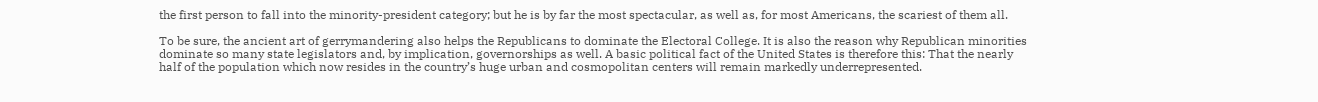the first person to fall into the minority-president category; but he is by far the most spectacular, as well as, for most Americans, the scariest of them all.

To be sure, the ancient art of gerrymandering also helps the Republicans to dominate the Electoral College. It is also the reason why Republican minorities dominate so many state legislators and, by implication, governorships as well. A basic political fact of the United States is therefore this: That the nearly half of the population which now resides in the country’s huge urban and cosmopolitan centers will remain markedly underrepresented.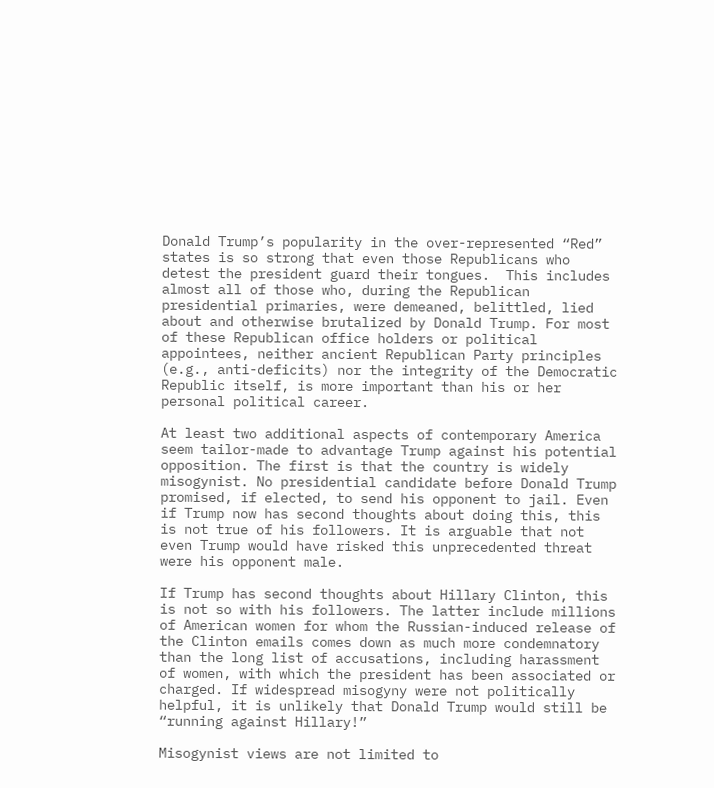Donald Trump’s popularity in the over-represented “Red” states is so strong that even those Republicans who detest the president guard their tongues.  This includes almost all of those who, during the Republican presidential primaries, were demeaned, belittled, lied about and otherwise brutalized by Donald Trump. For most of these Republican office holders or political appointees, neither ancient Republican Party principles (e.g., anti-deficits) nor the integrity of the Democratic Republic itself, is more important than his or her personal political career.

At least two additional aspects of contemporary America seem tailor-made to advantage Trump against his potential opposition. The first is that the country is widely misogynist. No presidential candidate before Donald Trump promised, if elected, to send his opponent to jail. Even if Trump now has second thoughts about doing this, this is not true of his followers. It is arguable that not even Trump would have risked this unprecedented threat were his opponent male.

If Trump has second thoughts about Hillary Clinton, this is not so with his followers. The latter include millions of American women for whom the Russian-induced release of the Clinton emails comes down as much more condemnatory than the long list of accusations, including harassment of women, with which the president has been associated or charged. If widespread misogyny were not politically helpful, it is unlikely that Donald Trump would still be “running against Hillary!”

Misogynist views are not limited to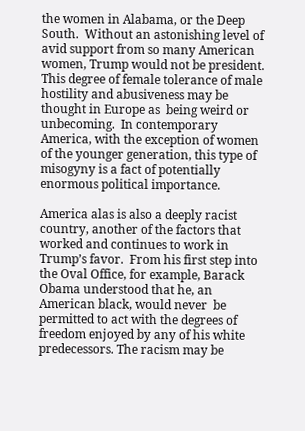the women in Alabama, or the Deep South.  Without an astonishing level of avid support from so many American women, Trump would not be president.  This degree of female tolerance of male hostility and abusiveness may be thought in Europe as  being weird or unbecoming.  In contemporary America, with the exception of women of the younger generation, this type of misogyny is a fact of potentially enormous political importance.

America alas is also a deeply racist country, another of the factors that worked and continues to work in Trump’s favor.  From his first step into the Oval Office, for example, Barack  Obama understood that he, an American black, would never  be permitted to act with the degrees of freedom enjoyed by any of his white predecessors. The racism may be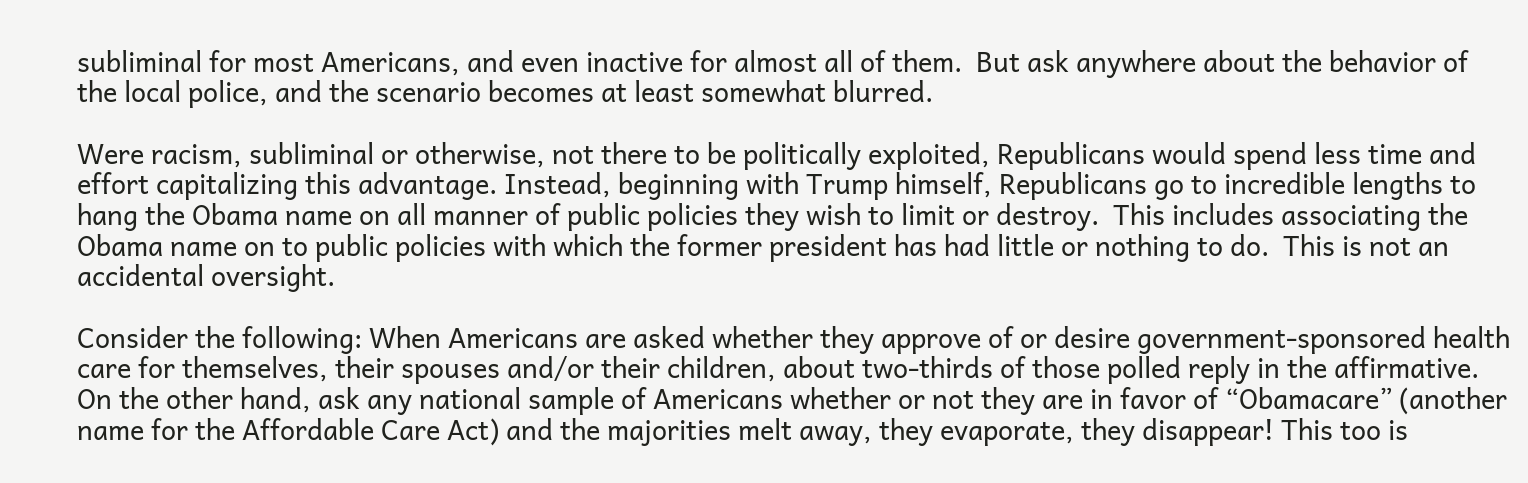subliminal for most Americans, and even inactive for almost all of them.  But ask anywhere about the behavior of the local police, and the scenario becomes at least somewhat blurred.

Were racism, subliminal or otherwise, not there to be politically exploited, Republicans would spend less time and effort capitalizing this advantage. Instead, beginning with Trump himself, Republicans go to incredible lengths to hang the Obama name on all manner of public policies they wish to limit or destroy.  This includes associating the Obama name on to public policies with which the former president has had little or nothing to do.  This is not an accidental oversight.

Consider the following: When Americans are asked whether they approve of or desire government-sponsored health care for themselves, their spouses and/or their children, about two-thirds of those polled reply in the affirmative. On the other hand, ask any national sample of Americans whether or not they are in favor of “Obamacare” (another name for the Affordable Care Act) and the majorities melt away, they evaporate, they disappear! This too is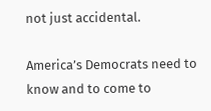not just accidental.

America’s Democrats need to know and to come to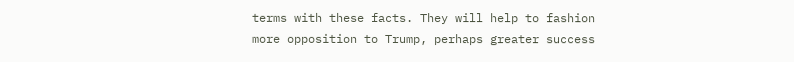terms with these facts. They will help to fashion more opposition to Trump, perhaps greater success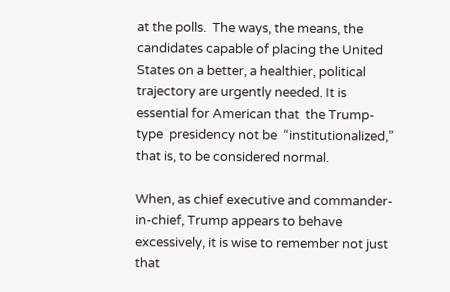at the polls.  The ways, the means, the candidates capable of placing the United States on a better, a healthier, political trajectory are urgently needed. It is essential for American that  the Trump-type  presidency not be  “institutionalized,”  that is, to be considered normal.

When, as chief executive and commander-in-chief, Trump appears to behave excessively, it is wise to remember not just that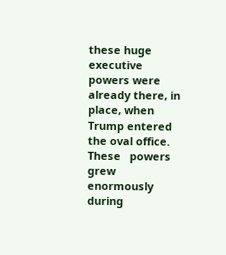these huge executive powers were already there, in place, when Trump entered the oval office.  These   powers grew enormously during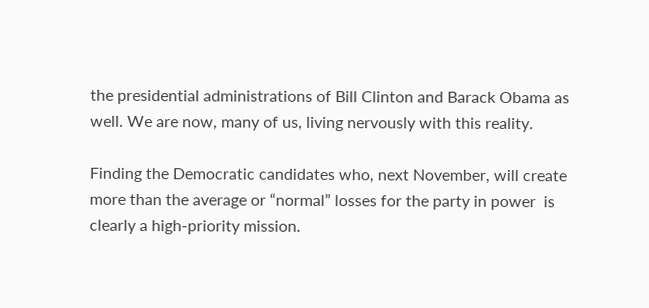the presidential administrations of Bill Clinton and Barack Obama as well. We are now, many of us, living nervously with this reality.

Finding the Democratic candidates who, next November, will create more than the average or “normal” losses for the party in power  is clearly a high-priority mission.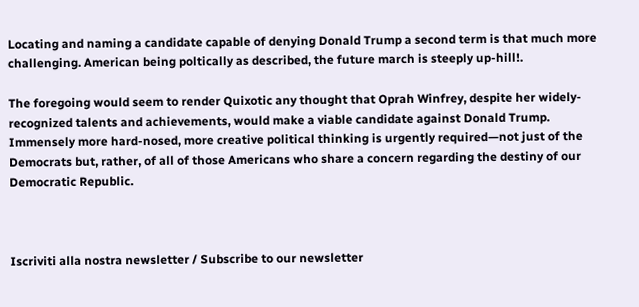Locating and naming a candidate capable of denying Donald Trump a second term is that much more challenging. American being poltically as described, the future march is steeply up-hill!.

The foregoing would seem to render Quixotic any thought that Oprah Winfrey, despite her widely-recognized talents and achievements, would make a viable candidate against Donald Trump. Immensely more hard-nosed, more creative political thinking is urgently required—not just of the Democrats but, rather, of all of those Americans who share a concern regarding the destiny of our Democratic Republic.



Iscriviti alla nostra newsletter / Subscribe to our newsletter